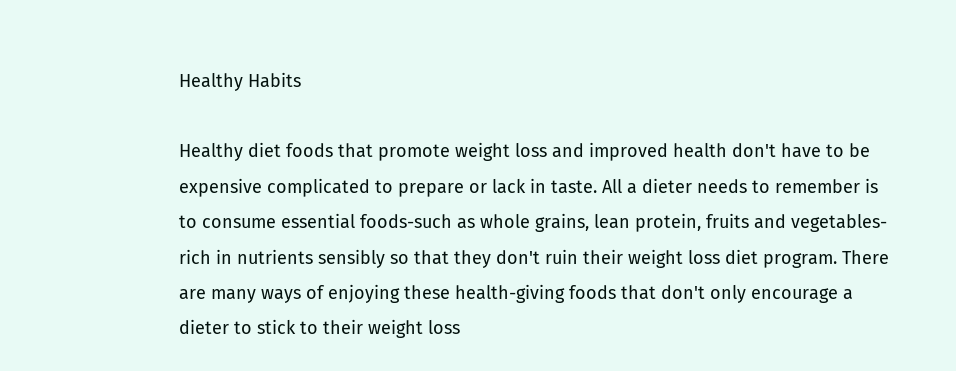Healthy Habits

Healthy diet foods that promote weight loss and improved health don't have to be expensive complicated to prepare or lack in taste. All a dieter needs to remember is to consume essential foods-such as whole grains, lean protein, fruits and vegetables-rich in nutrients sensibly so that they don't ruin their weight loss diet program. There are many ways of enjoying these health-giving foods that don't only encourage a dieter to stick to their weight loss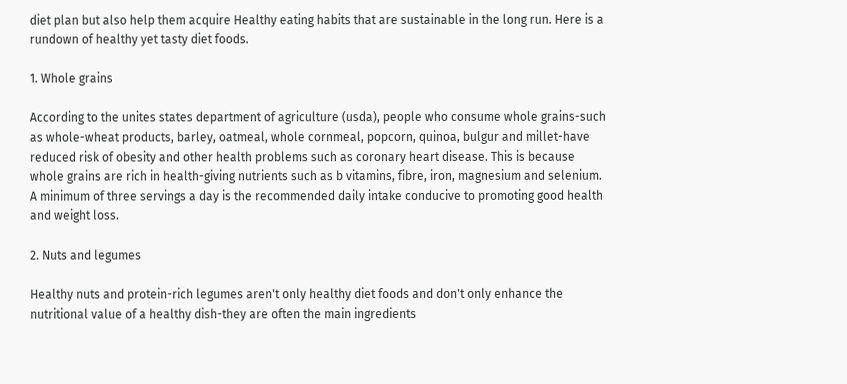diet plan but also help them acquire Healthy eating habits that are sustainable in the long run. Here is a rundown of healthy yet tasty diet foods.

1. Whole grains

According to the unites states department of agriculture (usda), people who consume whole grains-such as whole-wheat products, barley, oatmeal, whole cornmeal, popcorn, quinoa, bulgur and millet-have reduced risk of obesity and other health problems such as coronary heart disease. This is because whole grains are rich in health-giving nutrients such as b vitamins, fibre, iron, magnesium and selenium. A minimum of three servings a day is the recommended daily intake conducive to promoting good health and weight loss.

2. Nuts and legumes

Healthy nuts and protein-rich legumes aren't only healthy diet foods and don't only enhance the nutritional value of a healthy dish-they are often the main ingredients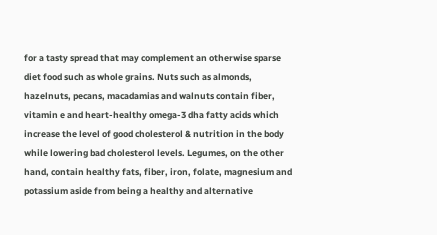for a tasty spread that may complement an otherwise sparse diet food such as whole grains. Nuts such as almonds, hazelnuts, pecans, macadamias and walnuts contain fiber, vitamin e and heart-healthy omega-3 dha fatty acids which increase the level of good cholesterol & nutrition in the body while lowering bad cholesterol levels. Legumes, on the other hand, contain healthy fats, fiber, iron, folate, magnesium and potassium aside from being a healthy and alternative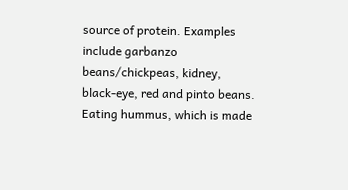source of protein. Examples include garbanzo beans/chickpeas, kidney, black-eye, red and pinto beans. Eating hummus, which is made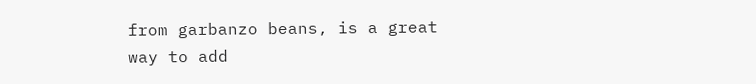from garbanzo beans, is a great way to add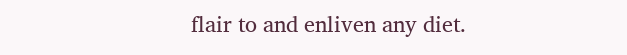flair to and enliven any diet.